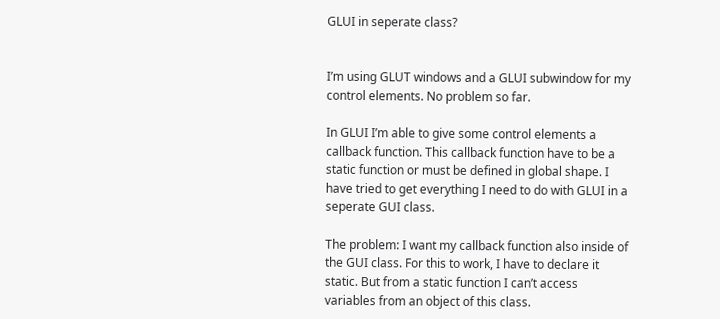GLUI in seperate class?


I’m using GLUT windows and a GLUI subwindow for my control elements. No problem so far.

In GLUI I’m able to give some control elements a callback function. This callback function have to be a static function or must be defined in global shape. I have tried to get everything I need to do with GLUI in a seperate GUI class.

The problem: I want my callback function also inside of the GUI class. For this to work, I have to declare it static. But from a static function I can’t access variables from an object of this class.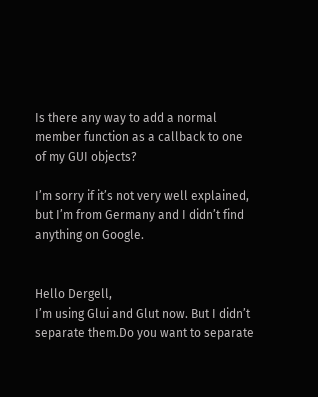Is there any way to add a normal member function as a callback to one of my GUI objects?

I’m sorry if it’s not very well explained, but I’m from Germany and I didn’t find anything on Google.


Hello Dergell,
I’m using Glui and Glut now. But I didn’t separate them.Do you want to separate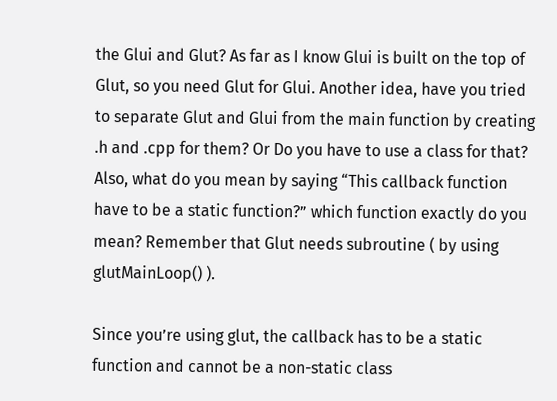the Glui and Glut? As far as I know Glui is built on the top of Glut, so you need Glut for Glui. Another idea, have you tried to separate Glut and Glui from the main function by creating .h and .cpp for them? Or Do you have to use a class for that? Also, what do you mean by saying “This callback function have to be a static function?” which function exactly do you mean? Remember that Glut needs subroutine ( by using glutMainLoop() ).

Since you’re using glut, the callback has to be a static function and cannot be a non-static class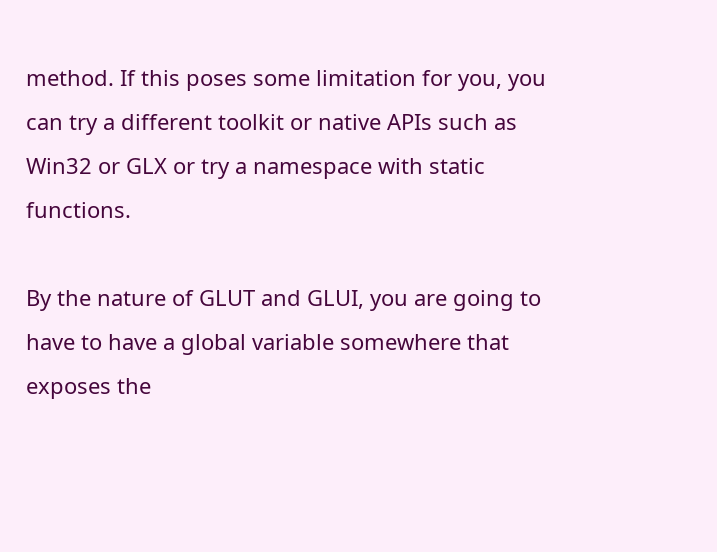method. If this poses some limitation for you, you can try a different toolkit or native APIs such as Win32 or GLX or try a namespace with static functions.

By the nature of GLUT and GLUI, you are going to have to have a global variable somewhere that exposes the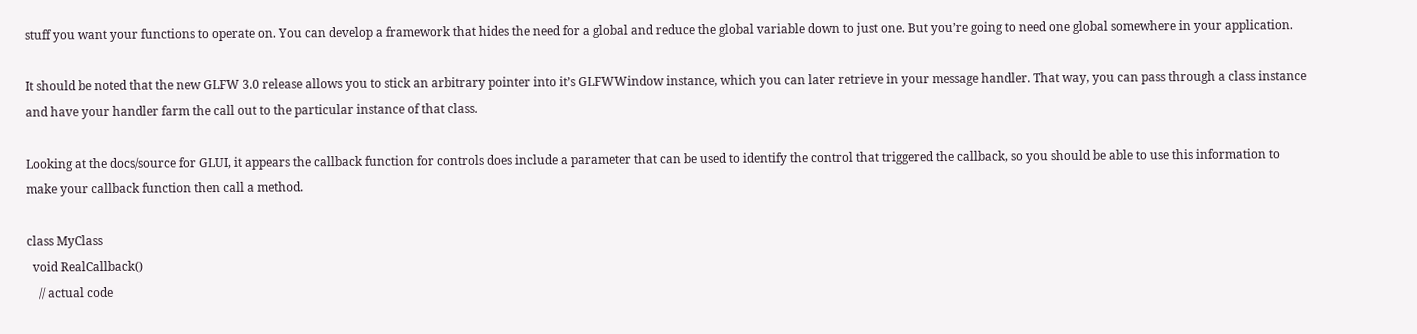stuff you want your functions to operate on. You can develop a framework that hides the need for a global and reduce the global variable down to just one. But you’re going to need one global somewhere in your application.

It should be noted that the new GLFW 3.0 release allows you to stick an arbitrary pointer into it’s GLFWWindow instance, which you can later retrieve in your message handler. That way, you can pass through a class instance and have your handler farm the call out to the particular instance of that class.

Looking at the docs/source for GLUI, it appears the callback function for controls does include a parameter that can be used to identify the control that triggered the callback, so you should be able to use this information to make your callback function then call a method.

class MyClass
  void RealCallback()
    // actual code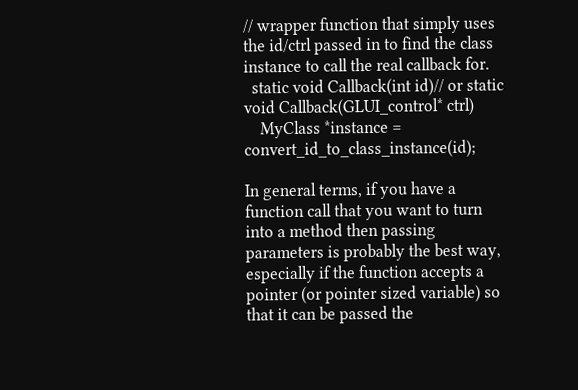// wrapper function that simply uses the id/ctrl passed in to find the class instance to call the real callback for.
  static void Callback(int id)// or static void Callback(GLUI_control* ctrl)
    MyClass *instance = convert_id_to_class_instance(id);

In general terms, if you have a function call that you want to turn into a method then passing parameters is probably the best way, especially if the function accepts a pointer (or pointer sized variable) so that it can be passed the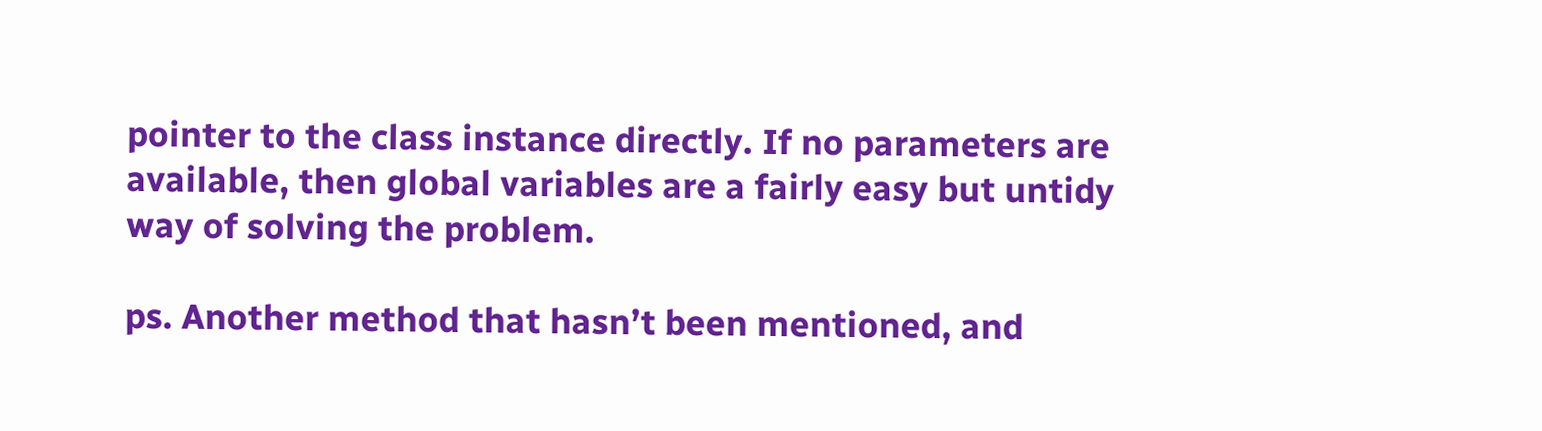pointer to the class instance directly. If no parameters are available, then global variables are a fairly easy but untidy way of solving the problem.

ps. Another method that hasn’t been mentioned, and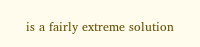is a fairly extreme solution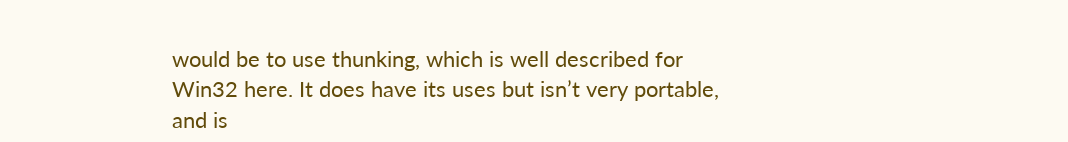would be to use thunking, which is well described for Win32 here. It does have its uses but isn’t very portable, and is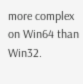more complex on Win64 than Win32.